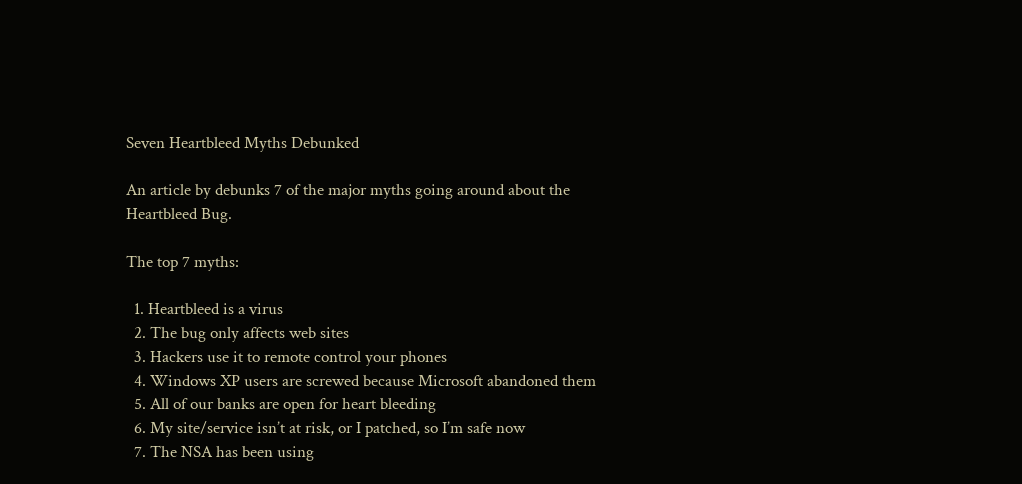Seven Heartbleed Myths Debunked

An article by debunks 7 of the major myths going around about the Heartbleed Bug.

The top 7 myths:

  1. Heartbleed is a virus
  2. The bug only affects web sites
  3. Hackers use it to remote control your phones
  4. Windows XP users are screwed because Microsoft abandoned them
  5. All of our banks are open for heart bleeding
  6. My site/service isn’t at risk, or I patched, so I’m safe now
  7. The NSA has been using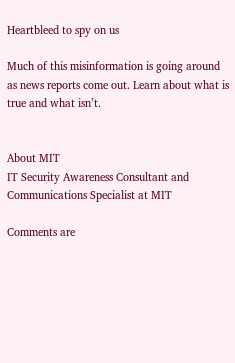Heartbleed to spy on us

Much of this misinformation is going around as news reports come out. Learn about what is true and what isn’t.


About MIT
IT Security Awareness Consultant and Communications Specialist at MIT

Comments are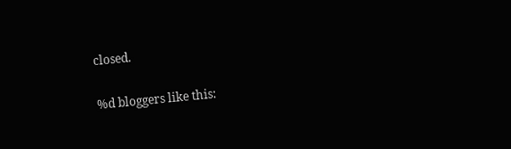closed.

%d bloggers like this: